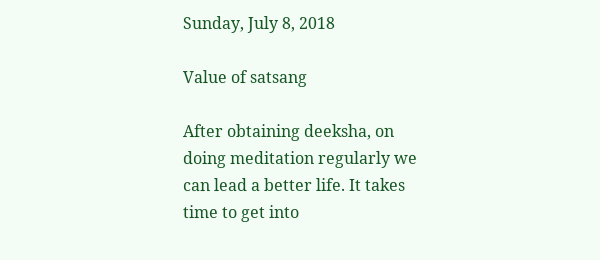Sunday, July 8, 2018

Value of satsang

After obtaining deeksha, on doing meditation regularly we can lead a better life. It takes time to get into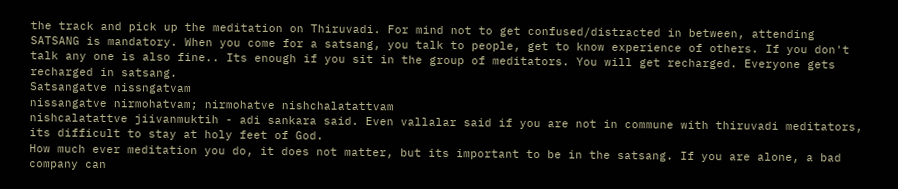the track and pick up the meditation on Thiruvadi. For mind not to get confused/distracted in between, attending SATSANG is mandatory. When you come for a satsang, you talk to people, get to know experience of others. If you don't talk any one is also fine.. Its enough if you sit in the group of meditators. You will get recharged. Everyone gets recharged in satsang.
Satsangatve nissngatvam
nissangatve nirmohatvam; nirmohatve nishchalatattvam
nishcalatattve jiivanmuktih - adi sankara said. Even vallalar said if you are not in commune with thiruvadi meditators, its difficult to stay at holy feet of God.
How much ever meditation you do, it does not matter, but its important to be in the satsang. If you are alone, a bad company can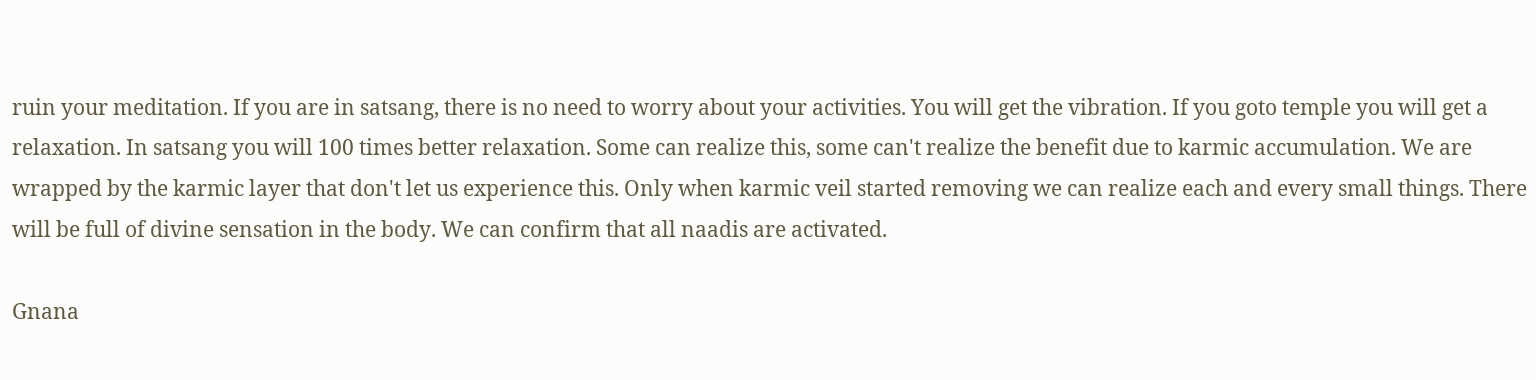ruin your meditation. If you are in satsang, there is no need to worry about your activities. You will get the vibration. If you goto temple you will get a relaxation. In satsang you will 100 times better relaxation. Some can realize this, some can't realize the benefit due to karmic accumulation. We are wrapped by the karmic layer that don't let us experience this. Only when karmic veil started removing we can realize each and every small things. There will be full of divine sensation in the body. We can confirm that all naadis are activated.

Gnana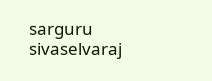sarguru sivaselvaraj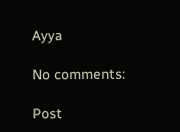Ayya

No comments:

Post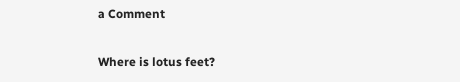a Comment

Where is lotus feet?